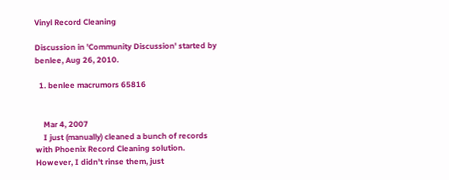Vinyl Record Cleaning

Discussion in 'Community Discussion' started by benlee, Aug 26, 2010.

  1. benlee macrumors 65816


    Mar 4, 2007
    I just (manually) cleaned a bunch of records with Phoenix Record Cleaning solution. However, I didn't rinse them, just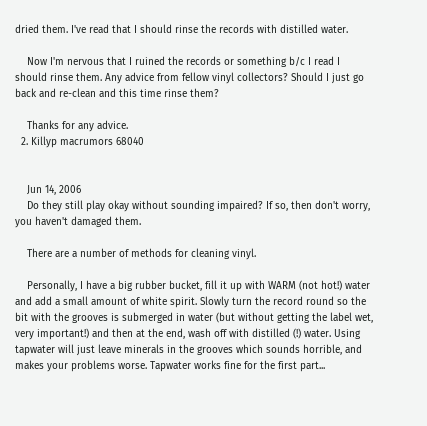dried them. I've read that I should rinse the records with distilled water.

    Now I'm nervous that I ruined the records or something b/c I read I should rinse them. Any advice from fellow vinyl collectors? Should I just go back and re-clean and this time rinse them?

    Thanks for any advice.
  2. Killyp macrumors 68040


    Jun 14, 2006
    Do they still play okay without sounding impaired? If so, then don't worry, you haven't damaged them.

    There are a number of methods for cleaning vinyl.

    Personally, I have a big rubber bucket, fill it up with WARM (not hot!) water and add a small amount of white spirit. Slowly turn the record round so the bit with the grooves is submerged in water (but without getting the label wet, very important!) and then at the end, wash off with distilled (!) water. Using tapwater will just leave minerals in the grooves which sounds horrible, and makes your problems worse. Tapwater works fine for the first part...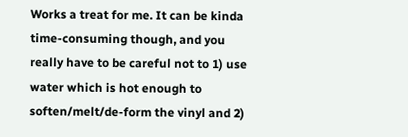Works a treat for me. It can be kinda time-consuming though, and you really have to be careful not to 1) use water which is hot enough to soften/melt/de-form the vinyl and 2)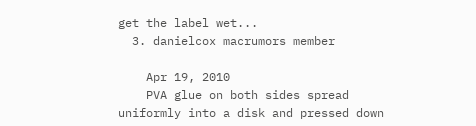get the label wet...
  3. danielcox macrumors member

    Apr 19, 2010
    PVA glue on both sides spread uniformly into a disk and pressed down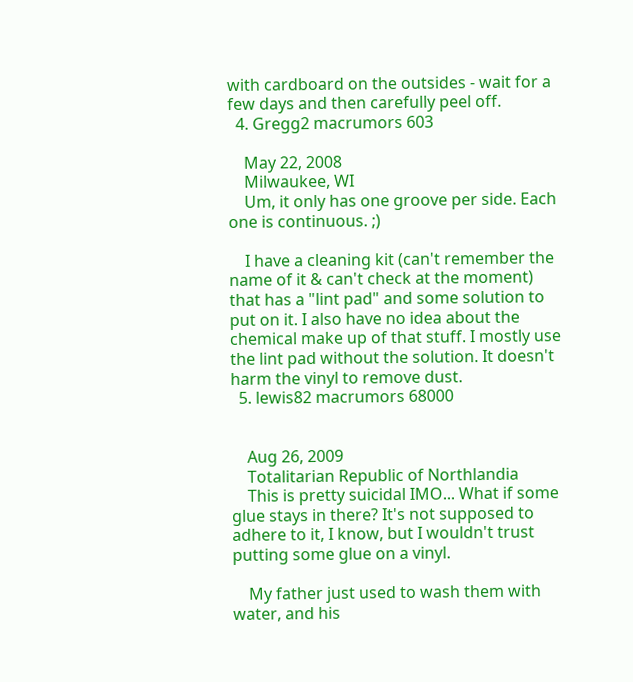with cardboard on the outsides - wait for a few days and then carefully peel off.
  4. Gregg2 macrumors 603

    May 22, 2008
    Milwaukee, WI
    Um, it only has one groove per side. Each one is continuous. ;)

    I have a cleaning kit (can't remember the name of it & can't check at the moment) that has a "lint pad" and some solution to put on it. I also have no idea about the chemical make up of that stuff. I mostly use the lint pad without the solution. It doesn't harm the vinyl to remove dust.
  5. lewis82 macrumors 68000


    Aug 26, 2009
    Totalitarian Republic of Northlandia
    This is pretty suicidal IMO... What if some glue stays in there? It's not supposed to adhere to it, I know, but I wouldn't trust putting some glue on a vinyl.

    My father just used to wash them with water, and his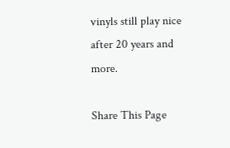vinyls still play nice after 20 years and more.

Share This Page